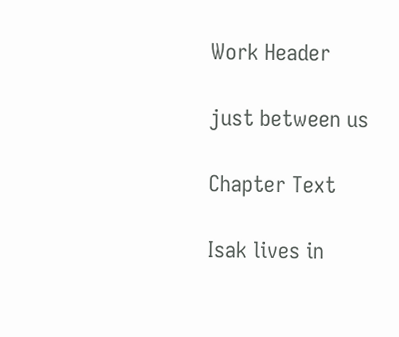Work Header

just between us

Chapter Text

Isak lives in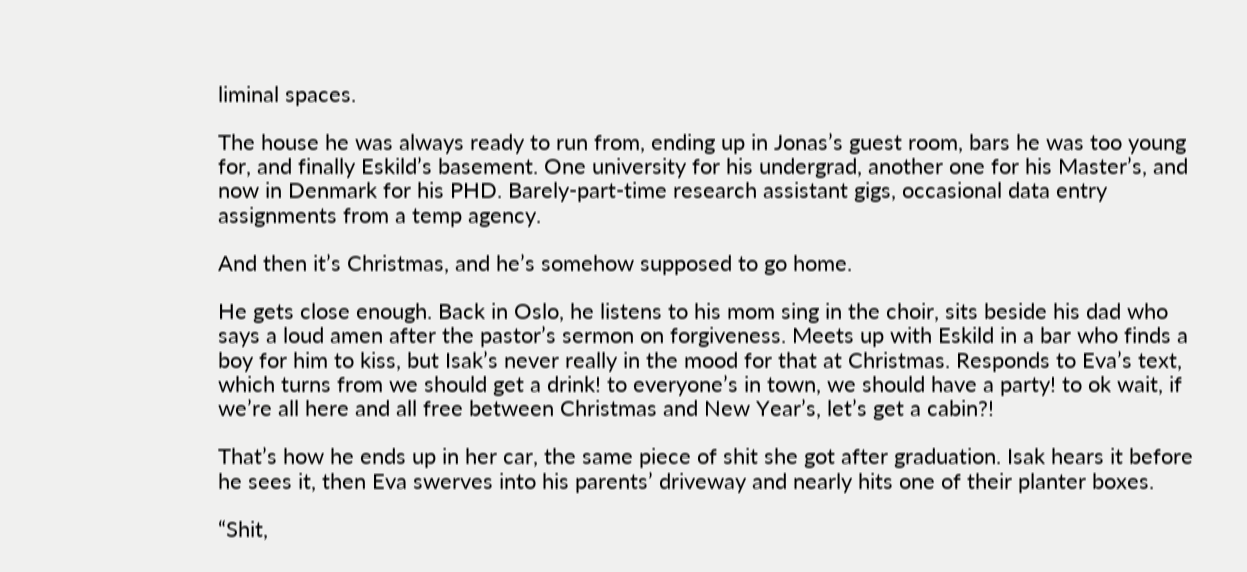liminal spaces.

The house he was always ready to run from, ending up in Jonas’s guest room, bars he was too young for, and finally Eskild’s basement. One university for his undergrad, another one for his Master’s, and now in Denmark for his PHD. Barely-part-time research assistant gigs, occasional data entry assignments from a temp agency.

And then it’s Christmas, and he’s somehow supposed to go home.

He gets close enough. Back in Oslo, he listens to his mom sing in the choir, sits beside his dad who says a loud amen after the pastor’s sermon on forgiveness. Meets up with Eskild in a bar who finds a boy for him to kiss, but Isak’s never really in the mood for that at Christmas. Responds to Eva’s text, which turns from we should get a drink! to everyone’s in town, we should have a party! to ok wait, if we’re all here and all free between Christmas and New Year’s, let’s get a cabin?!

That’s how he ends up in her car, the same piece of shit she got after graduation. Isak hears it before he sees it, then Eva swerves into his parents’ driveway and nearly hits one of their planter boxes.

“Shit,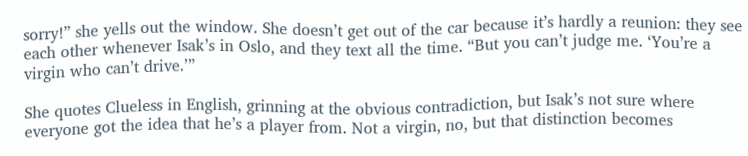sorry!” she yells out the window. She doesn’t get out of the car because it’s hardly a reunion: they see each other whenever Isak’s in Oslo, and they text all the time. “But you can’t judge me. ‘You’re a virgin who can’t drive.’”

She quotes Clueless in English, grinning at the obvious contradiction, but Isak’s not sure where everyone got the idea that he’s a player from. Not a virgin, no, but that distinction becomes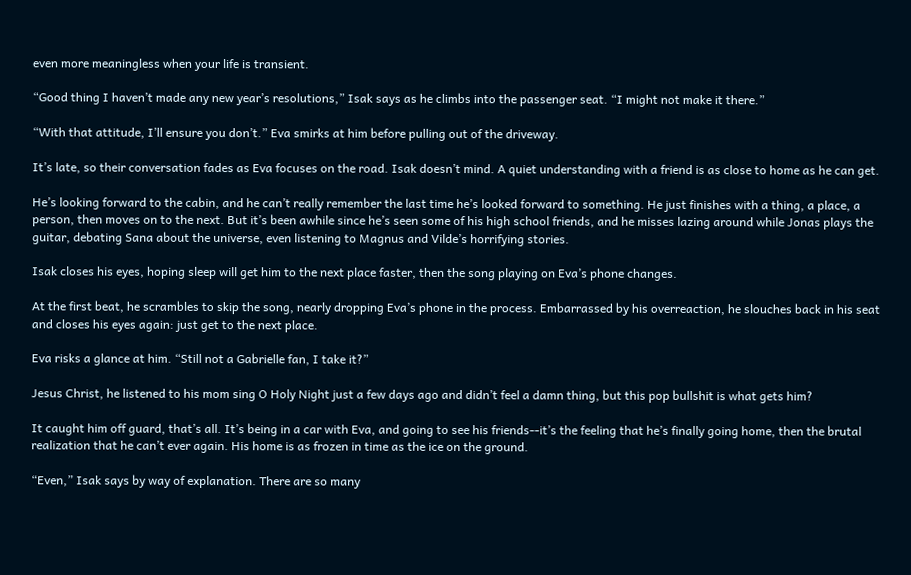even more meaningless when your life is transient.

“Good thing I haven’t made any new year’s resolutions,” Isak says as he climbs into the passenger seat. “I might not make it there.”

“With that attitude, I’ll ensure you don’t.” Eva smirks at him before pulling out of the driveway.

It’s late, so their conversation fades as Eva focuses on the road. Isak doesn’t mind. A quiet understanding with a friend is as close to home as he can get.

He’s looking forward to the cabin, and he can’t really remember the last time he’s looked forward to something. He just finishes with a thing, a place, a person, then moves on to the next. But it’s been awhile since he’s seen some of his high school friends, and he misses lazing around while Jonas plays the guitar, debating Sana about the universe, even listening to Magnus and Vilde’s horrifying stories.

Isak closes his eyes, hoping sleep will get him to the next place faster, then the song playing on Eva’s phone changes.

At the first beat, he scrambles to skip the song, nearly dropping Eva’s phone in the process. Embarrassed by his overreaction, he slouches back in his seat and closes his eyes again: just get to the next place.

Eva risks a glance at him. “Still not a Gabrielle fan, I take it?”

Jesus Christ, he listened to his mom sing O Holy Night just a few days ago and didn’t feel a damn thing, but this pop bullshit is what gets him?

It caught him off guard, that’s all. It’s being in a car with Eva, and going to see his friends--it’s the feeling that he’s finally going home, then the brutal realization that he can’t ever again. His home is as frozen in time as the ice on the ground.

“Even,” Isak says by way of explanation. There are so many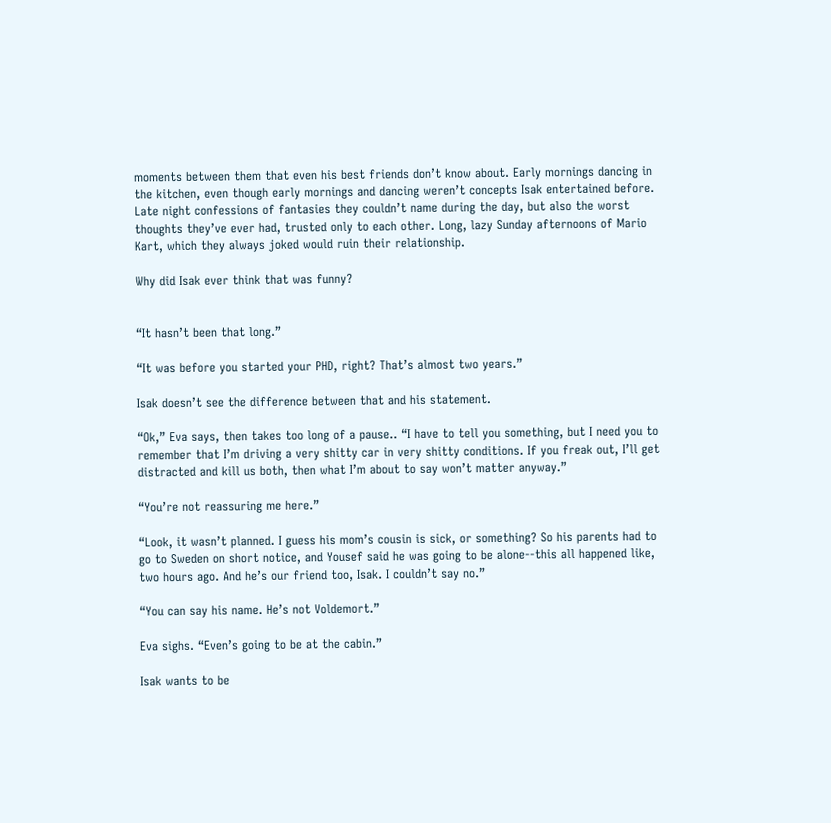moments between them that even his best friends don’t know about. Early mornings dancing in the kitchen, even though early mornings and dancing weren’t concepts Isak entertained before. Late night confessions of fantasies they couldn’t name during the day, but also the worst thoughts they’ve ever had, trusted only to each other. Long, lazy Sunday afternoons of Mario Kart, which they always joked would ruin their relationship.

Why did Isak ever think that was funny?


“It hasn’t been that long.”

“It was before you started your PHD, right? That’s almost two years.”

Isak doesn’t see the difference between that and his statement.

“Ok,” Eva says, then takes too long of a pause.. “I have to tell you something, but I need you to remember that I’m driving a very shitty car in very shitty conditions. If you freak out, I’ll get distracted and kill us both, then what I’m about to say won’t matter anyway.”

“You’re not reassuring me here.”

“Look, it wasn’t planned. I guess his mom’s cousin is sick, or something? So his parents had to go to Sweden on short notice, and Yousef said he was going to be alone--this all happened like, two hours ago. And he’s our friend too, Isak. I couldn’t say no.”

“You can say his name. He’s not Voldemort.”

Eva sighs. “Even’s going to be at the cabin.”

Isak wants to be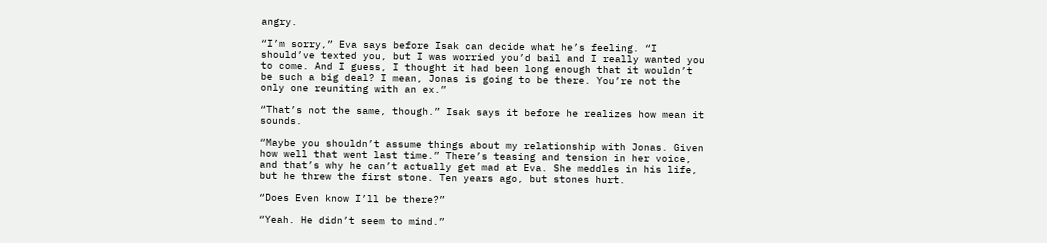angry.

“I’m sorry,” Eva says before Isak can decide what he’s feeling. “I should’ve texted you, but I was worried you’d bail and I really wanted you to come. And I guess, I thought it had been long enough that it wouldn’t be such a big deal? I mean, Jonas is going to be there. You’re not the only one reuniting with an ex.”

“That’s not the same, though.” Isak says it before he realizes how mean it sounds.

“Maybe you shouldn’t assume things about my relationship with Jonas. Given how well that went last time.” There’s teasing and tension in her voice, and that’s why he can’t actually get mad at Eva. She meddles in his life, but he threw the first stone. Ten years ago, but stones hurt.

“Does Even know I’ll be there?”

“Yeah. He didn’t seem to mind.”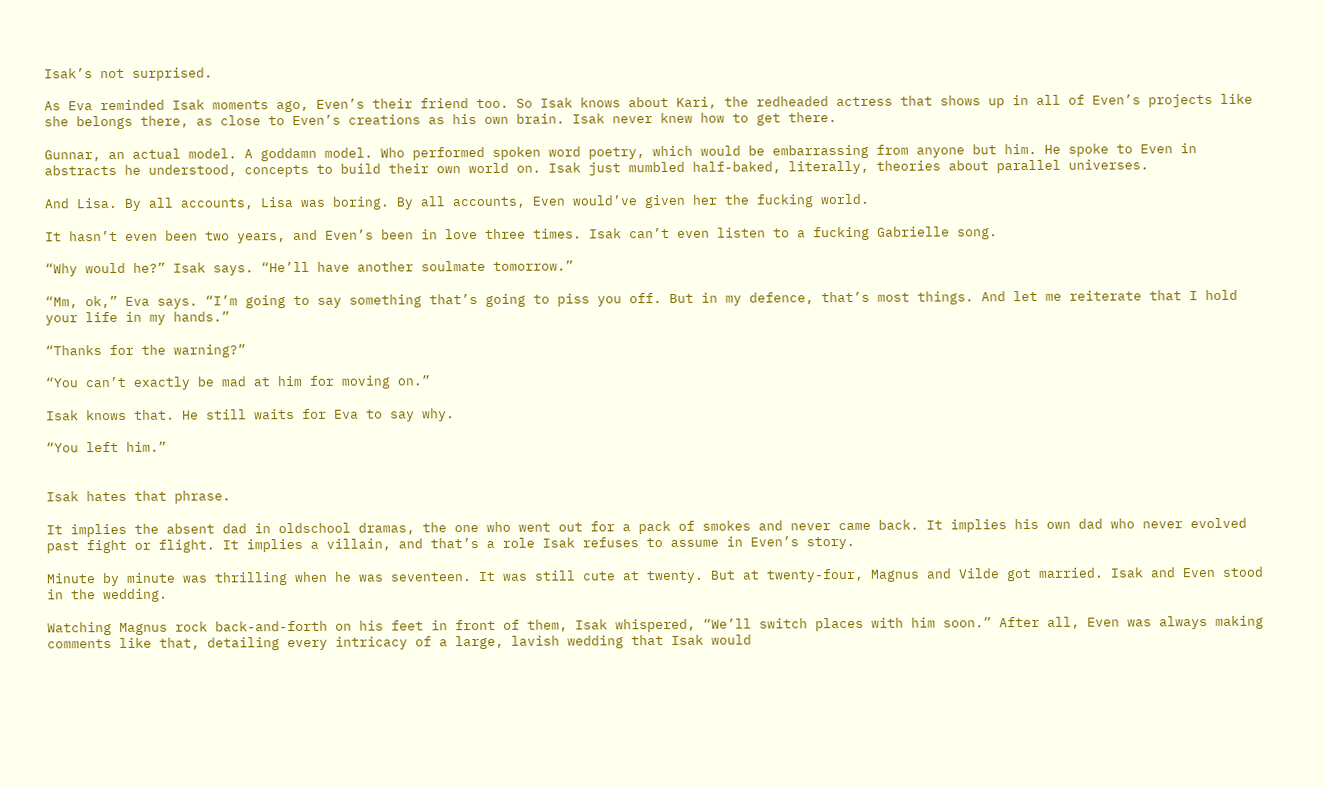Isak’s not surprised.

As Eva reminded Isak moments ago, Even’s their friend too. So Isak knows about Kari, the redheaded actress that shows up in all of Even’s projects like she belongs there, as close to Even’s creations as his own brain. Isak never knew how to get there.

Gunnar, an actual model. A goddamn model. Who performed spoken word poetry, which would be embarrassing from anyone but him. He spoke to Even in abstracts he understood, concepts to build their own world on. Isak just mumbled half-baked, literally, theories about parallel universes.

And Lisa. By all accounts, Lisa was boring. By all accounts, Even would’ve given her the fucking world.

It hasn’t even been two years, and Even’s been in love three times. Isak can’t even listen to a fucking Gabrielle song.

“Why would he?” Isak says. “He’ll have another soulmate tomorrow.”

“Mm, ok,” Eva says. “I’m going to say something that’s going to piss you off. But in my defence, that’s most things. And let me reiterate that I hold your life in my hands.”

“Thanks for the warning?”

“You can’t exactly be mad at him for moving on.”

Isak knows that. He still waits for Eva to say why.

“You left him.”


Isak hates that phrase.

It implies the absent dad in oldschool dramas, the one who went out for a pack of smokes and never came back. It implies his own dad who never evolved past fight or flight. It implies a villain, and that’s a role Isak refuses to assume in Even’s story.

Minute by minute was thrilling when he was seventeen. It was still cute at twenty. But at twenty-four, Magnus and Vilde got married. Isak and Even stood in the wedding.

Watching Magnus rock back-and-forth on his feet in front of them, Isak whispered, “We’ll switch places with him soon.” After all, Even was always making comments like that, detailing every intricacy of a large, lavish wedding that Isak would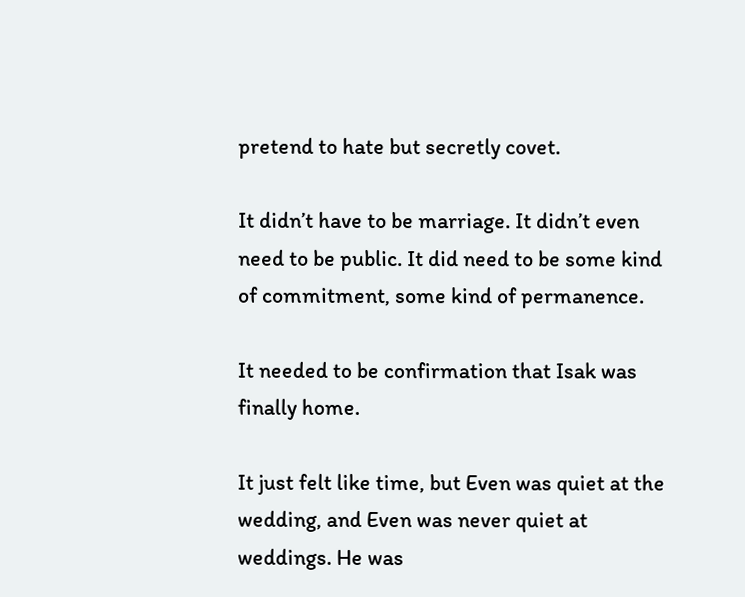pretend to hate but secretly covet.

It didn’t have to be marriage. It didn’t even need to be public. It did need to be some kind of commitment, some kind of permanence.

It needed to be confirmation that Isak was finally home.

It just felt like time, but Even was quiet at the wedding, and Even was never quiet at weddings. He was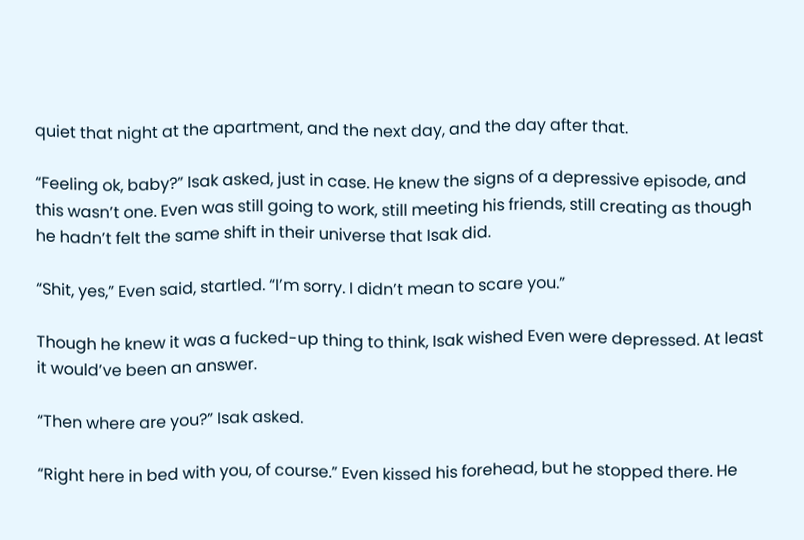quiet that night at the apartment, and the next day, and the day after that.

“Feeling ok, baby?” Isak asked, just in case. He knew the signs of a depressive episode, and this wasn’t one. Even was still going to work, still meeting his friends, still creating as though he hadn’t felt the same shift in their universe that Isak did.

“Shit, yes,” Even said, startled. “I’m sorry. I didn’t mean to scare you.”

Though he knew it was a fucked-up thing to think, Isak wished Even were depressed. At least it would’ve been an answer.

“Then where are you?” Isak asked.

“Right here in bed with you, of course.” Even kissed his forehead, but he stopped there. He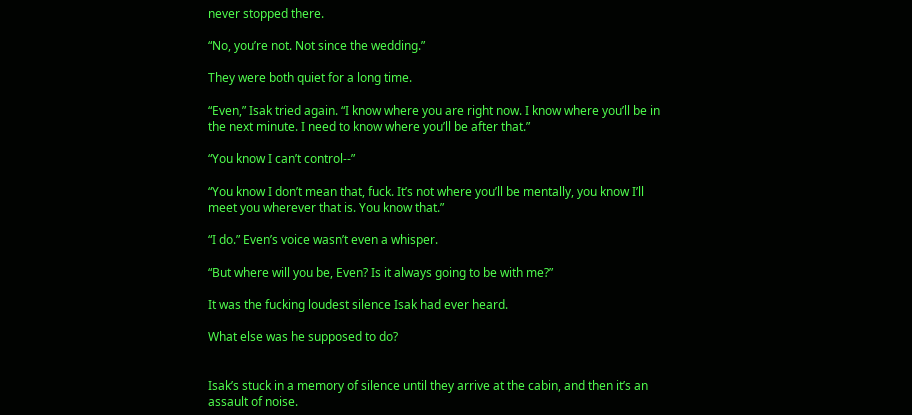never stopped there.

“No, you’re not. Not since the wedding.”

They were both quiet for a long time.

“Even,” Isak tried again. “I know where you are right now. I know where you’ll be in the next minute. I need to know where you’ll be after that.”

“You know I can’t control--”

“You know I don’t mean that, fuck. It’s not where you’ll be mentally, you know I’ll meet you wherever that is. You know that.”

“I do.” Even’s voice wasn’t even a whisper.

“But where will you be, Even? Is it always going to be with me?”

It was the fucking loudest silence Isak had ever heard.

What else was he supposed to do?


Isak’s stuck in a memory of silence until they arrive at the cabin, and then it’s an assault of noise.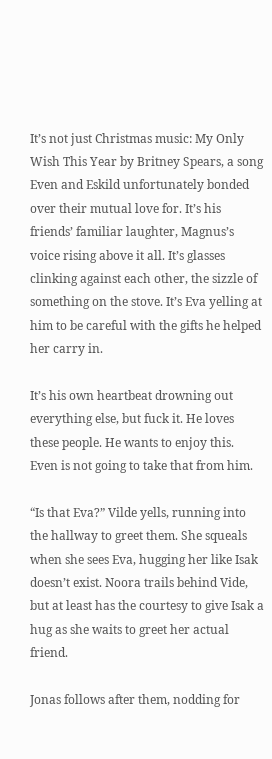It’s not just Christmas music: My Only Wish This Year by Britney Spears, a song Even and Eskild unfortunately bonded over their mutual love for. It’s his friends’ familiar laughter, Magnus’s voice rising above it all. It’s glasses clinking against each other, the sizzle of something on the stove. It’s Eva yelling at him to be careful with the gifts he helped her carry in.

It’s his own heartbeat drowning out everything else, but fuck it. He loves these people. He wants to enjoy this. Even is not going to take that from him.

“Is that Eva?” Vilde yells, running into the hallway to greet them. She squeals when she sees Eva, hugging her like Isak doesn’t exist. Noora trails behind Vide, but at least has the courtesy to give Isak a hug as she waits to greet her actual friend.

Jonas follows after them, nodding for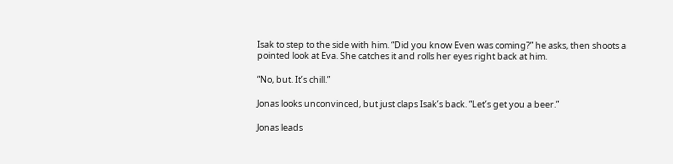Isak to step to the side with him. “Did you know Even was coming?” he asks, then shoots a pointed look at Eva. She catches it and rolls her eyes right back at him.

“No, but. It’s chill.”

Jonas looks unconvinced, but just claps Isak’s back. “Let’s get you a beer.”

Jonas leads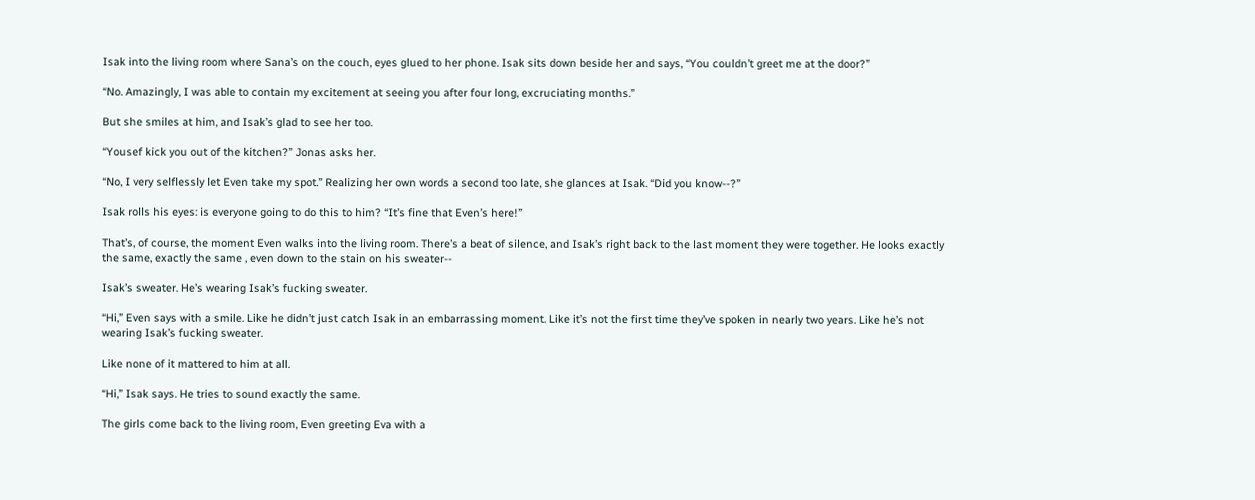Isak into the living room where Sana’s on the couch, eyes glued to her phone. Isak sits down beside her and says, “You couldn’t greet me at the door?”

“No. Amazingly, I was able to contain my excitement at seeing you after four long, excruciating months.”

But she smiles at him, and Isak’s glad to see her too.

“Yousef kick you out of the kitchen?” Jonas asks her.

“No, I very selflessly let Even take my spot.” Realizing her own words a second too late, she glances at Isak. “Did you know--?”

Isak rolls his eyes: is everyone going to do this to him? “It’s fine that Even’s here!”

That’s, of course, the moment Even walks into the living room. There’s a beat of silence, and Isak’s right back to the last moment they were together. He looks exactly the same, exactly the same , even down to the stain on his sweater--

Isak’s sweater. He’s wearing Isak’s fucking sweater.

“Hi,” Even says with a smile. Like he didn’t just catch Isak in an embarrassing moment. Like it’s not the first time they’ve spoken in nearly two years. Like he’s not wearing Isak’s fucking sweater.

Like none of it mattered to him at all.

“Hi,” Isak says. He tries to sound exactly the same.

The girls come back to the living room, Even greeting Eva with a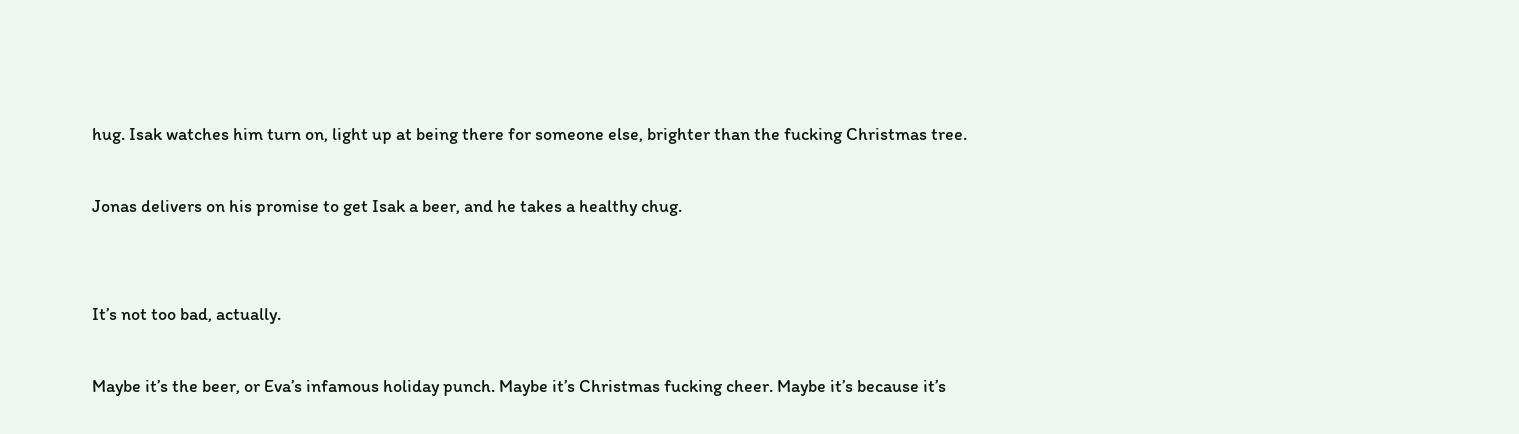hug. Isak watches him turn on, light up at being there for someone else, brighter than the fucking Christmas tree.

Jonas delivers on his promise to get Isak a beer, and he takes a healthy chug.


It’s not too bad, actually.

Maybe it’s the beer, or Eva’s infamous holiday punch. Maybe it’s Christmas fucking cheer. Maybe it’s because it’s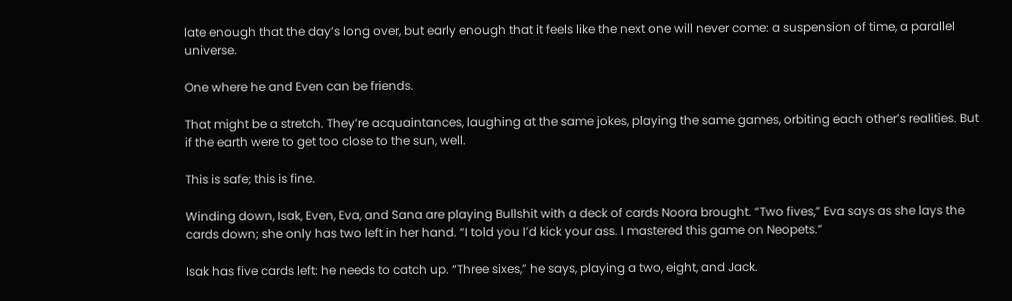late enough that the day’s long over, but early enough that it feels like the next one will never come: a suspension of time, a parallel universe.

One where he and Even can be friends.

That might be a stretch. They’re acquaintances, laughing at the same jokes, playing the same games, orbiting each other’s realities. But if the earth were to get too close to the sun, well.

This is safe; this is fine.

Winding down, Isak, Even, Eva, and Sana are playing Bullshit with a deck of cards Noora brought. “Two fives,” Eva says as she lays the cards down; she only has two left in her hand. “I told you I’d kick your ass. I mastered this game on Neopets.”

Isak has five cards left: he needs to catch up. “Three sixes,” he says, playing a two, eight, and Jack.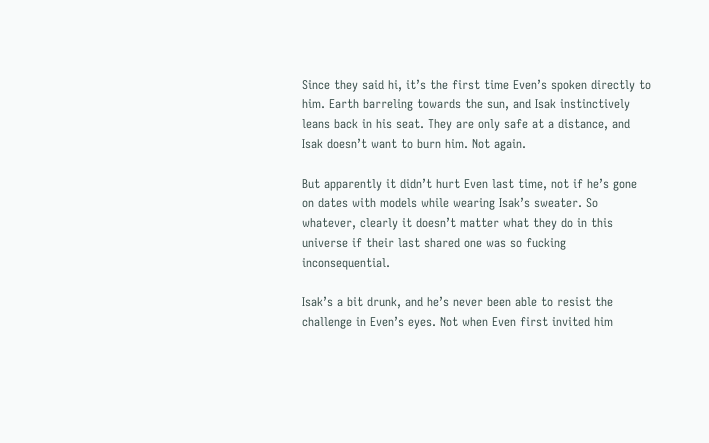Since they said hi, it’s the first time Even’s spoken directly to him. Earth barreling towards the sun, and Isak instinctively leans back in his seat. They are only safe at a distance, and Isak doesn’t want to burn him. Not again.

But apparently it didn’t hurt Even last time, not if he’s gone on dates with models while wearing Isak’s sweater. So whatever, clearly it doesn’t matter what they do in this universe if their last shared one was so fucking inconsequential.

Isak’s a bit drunk, and he’s never been able to resist the challenge in Even’s eyes. Not when Even first invited him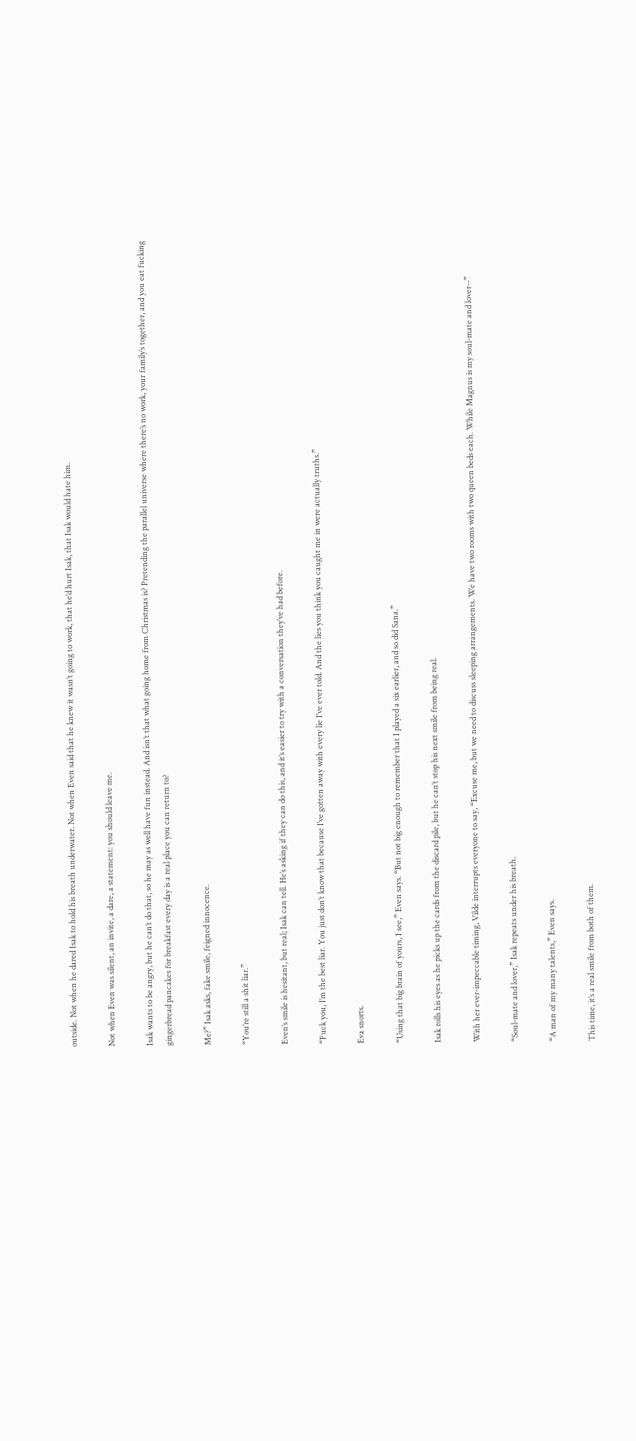outside. Not when he dared Isak to hold his breath underwater. Not when Even said that he knew it wasn’t going to work, that he’d hurt Isak, that Isak would hate him.

Not when Even was silent, an invite, a dare, a statement: you should leave me.

Isak wants to be angry, but he can’t do that, so he may as well have fun instead. And isn’t that what going home from Christmas is? Pretending the parallel universe where there’s no work, your family’s together, and you eat fucking gingerbread pancakes for breakfast every day is a real place you can return to?

Me?” Isak asks, fake smile, feigned innocence.

“You’re still a shit liar.”

Even’s smile is hesitant, but real; Isak can tell. He’s asking if they can do this, and it’s easier to try with a conversation they’ve had before.

“Fuck you, I’m the best liar. You just don’t know that because I’ve gotten away with every lie I’ve ever told. And the lies you think you caught me in were actually truths.”

Eva snorts.

“Using that big brain of yours, I see,” Even says. “But not big enough to remember that I played a six earlier, and so did Sana.”

Isak rolls his eyes as he picks up the cards from the discard pile, but he can’t stop his next smile from being real.

With her ever-impeccable timing, Vilde interrupts everyone to say, “Excuse me, but we need to discuss sleeping arrangements. We have two rooms with two queen beds each. While Magnus is my soul-mate and lover--”

“Soul-mate and lover,” Isak repeats under his breath.

“A man of my many talents,” Even says.

This time, it’s a real smile from both of them.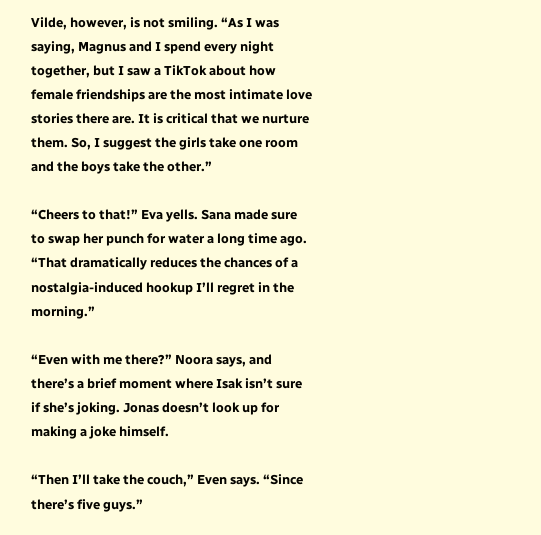Vilde, however, is not smiling. “As I was saying, Magnus and I spend every night together, but I saw a TikTok about how female friendships are the most intimate love stories there are. It is critical that we nurture them. So, I suggest the girls take one room and the boys take the other.”

“Cheers to that!” Eva yells. Sana made sure to swap her punch for water a long time ago. “That dramatically reduces the chances of a nostalgia-induced hookup I’ll regret in the morning.”

“Even with me there?” Noora says, and there’s a brief moment where Isak isn’t sure if she’s joking. Jonas doesn’t look up for making a joke himself.

“Then I’ll take the couch,” Even says. “Since there’s five guys.”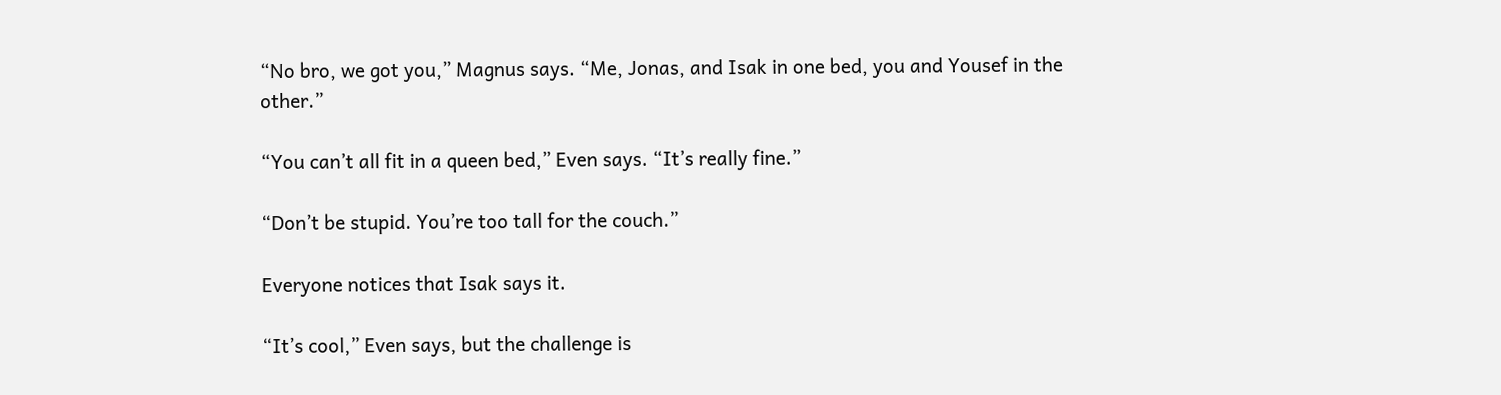“No bro, we got you,” Magnus says. “Me, Jonas, and Isak in one bed, you and Yousef in the other.”

“You can’t all fit in a queen bed,” Even says. “It’s really fine.”

“Don’t be stupid. You’re too tall for the couch.”

Everyone notices that Isak says it.

“It’s cool,” Even says, but the challenge is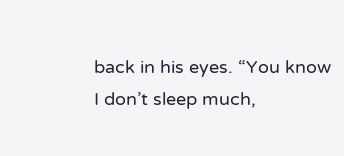back in his eyes. “You know I don’t sleep much,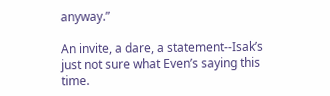anyway.”

An invite, a dare, a statement--Isak’s just not sure what Even’s saying this time.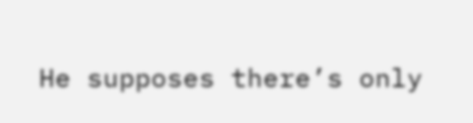He supposes there’s only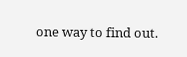one way to find out.